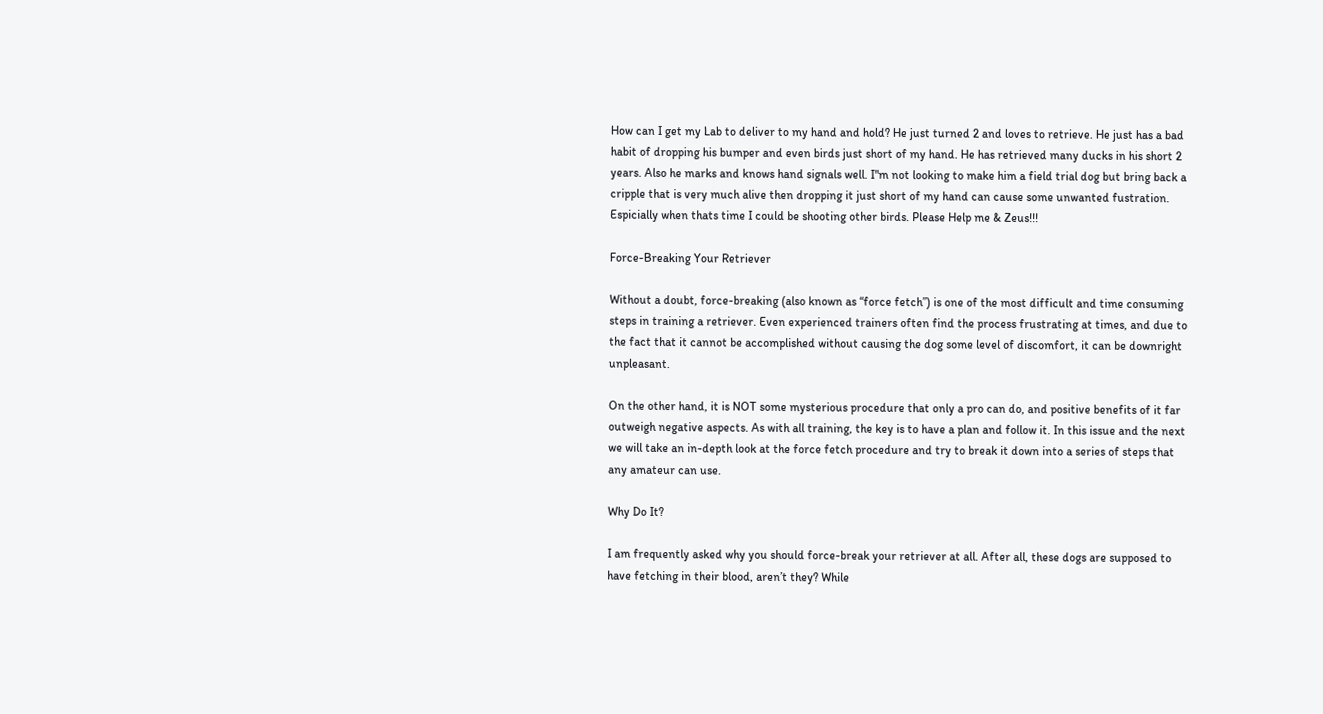How can I get my Lab to deliver to my hand and hold? He just turned 2 and loves to retrieve. He just has a bad habit of dropping his bumper and even birds just short of my hand. He has retrieved many ducks in his short 2 years. Also he marks and knows hand signals well. I"m not looking to make him a field trial dog but bring back a cripple that is very much alive then dropping it just short of my hand can cause some unwanted fustration. Espicially when thats time I could be shooting other birds. Please Help me & Zeus!!!

Force-Breaking Your Retriever

Without a doubt, force-breaking (also known as “force fetch”) is one of the most difficult and time consuming steps in training a retriever. Even experienced trainers often find the process frustrating at times, and due to the fact that it cannot be accomplished without causing the dog some level of discomfort, it can be downright unpleasant.

On the other hand, it is NOT some mysterious procedure that only a pro can do, and positive benefits of it far outweigh negative aspects. As with all training, the key is to have a plan and follow it. In this issue and the next we will take an in-depth look at the force fetch procedure and try to break it down into a series of steps that any amateur can use.

Why Do It?

I am frequently asked why you should force-break your retriever at all. After all, these dogs are supposed to have fetching in their blood, aren’t they? While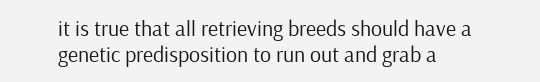it is true that all retrieving breeds should have a genetic predisposition to run out and grab a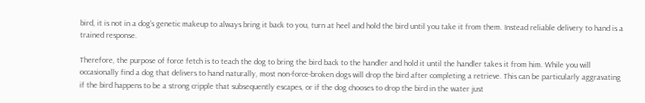bird, it is not in a dog’s genetic makeup to always bring it back to you, turn at heel and hold the bird until you take it from them. Instead reliable delivery to hand is a trained response.

Therefore, the purpose of force fetch is to teach the dog to bring the bird back to the handler and hold it until the handler takes it from him. While you will occasionally find a dog that delivers to hand naturally, most non-force-broken dogs will drop the bird after completing a retrieve. This can be particularly aggravating if the bird happens to be a strong cripple that subsequently escapes, or if the dog chooses to drop the bird in the water just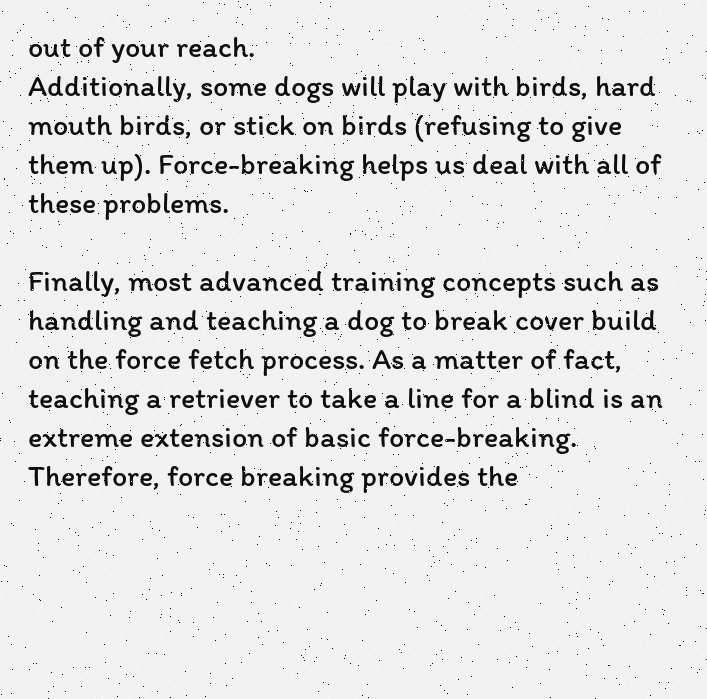out of your reach.
Additionally, some dogs will play with birds, hard mouth birds, or stick on birds (refusing to give them up). Force-breaking helps us deal with all of these problems.

Finally, most advanced training concepts such as handling and teaching a dog to break cover build on the force fetch process. As a matter of fact, teaching a retriever to take a line for a blind is an extreme extension of basic force-breaking. Therefore, force breaking provides the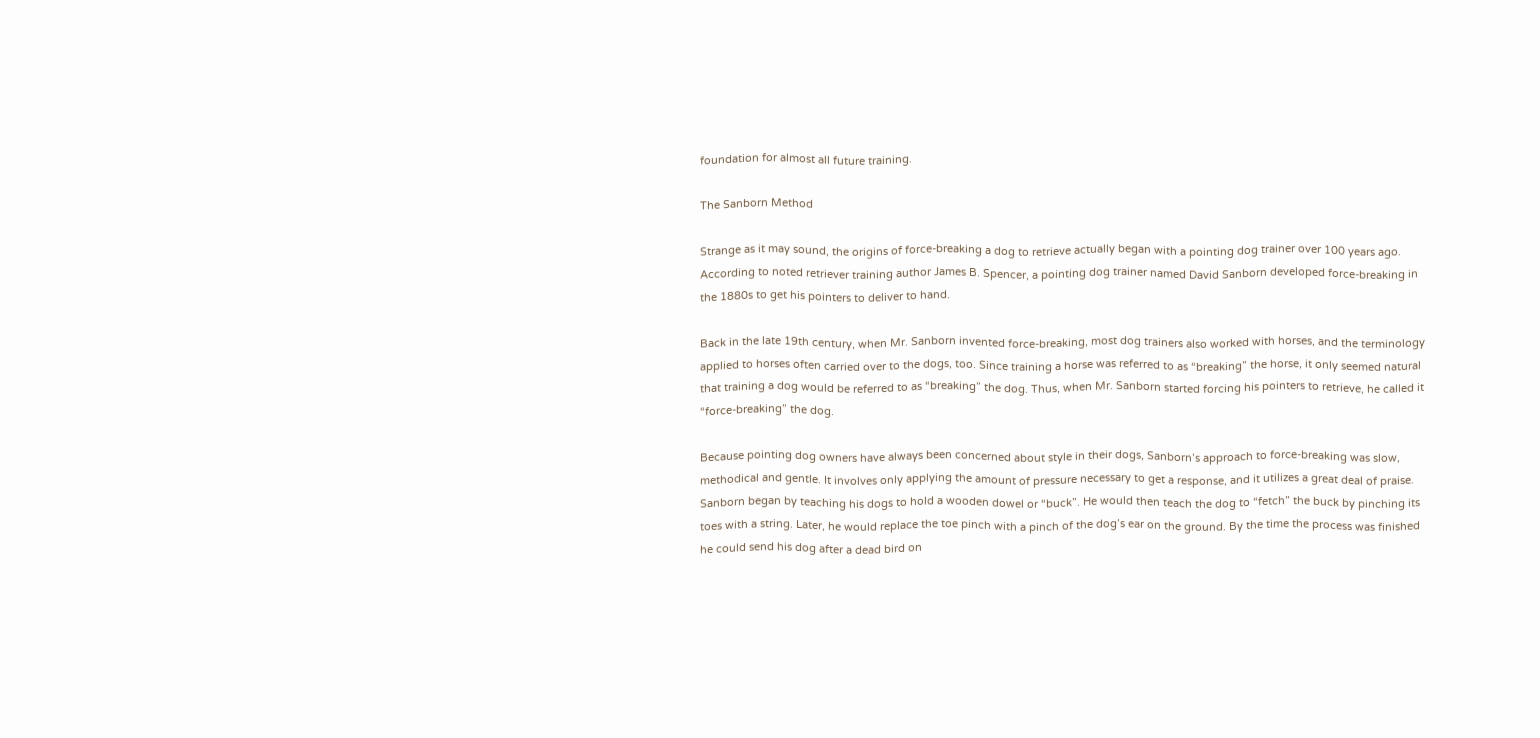foundation for almost all future training.

The Sanborn Method

Strange as it may sound, the origins of force-breaking a dog to retrieve actually began with a pointing dog trainer over 100 years ago. According to noted retriever training author James B. Spencer, a pointing dog trainer named David Sanborn developed force-breaking in the 1880s to get his pointers to deliver to hand.

Back in the late 19th century, when Mr. Sanborn invented force-breaking, most dog trainers also worked with horses, and the terminology applied to horses often carried over to the dogs, too. Since training a horse was referred to as “breaking” the horse, it only seemed natural that training a dog would be referred to as “breaking” the dog. Thus, when Mr. Sanborn started forcing his pointers to retrieve, he called it “force-breaking” the dog.

Because pointing dog owners have always been concerned about style in their dogs, Sanborn’s approach to force-breaking was slow, methodical and gentle. It involves only applying the amount of pressure necessary to get a response, and it utilizes a great deal of praise. Sanborn began by teaching his dogs to hold a wooden dowel or “buck”. He would then teach the dog to “fetch” the buck by pinching its toes with a string. Later, he would replace the toe pinch with a pinch of the dog’s ear on the ground. By the time the process was finished he could send his dog after a dead bird on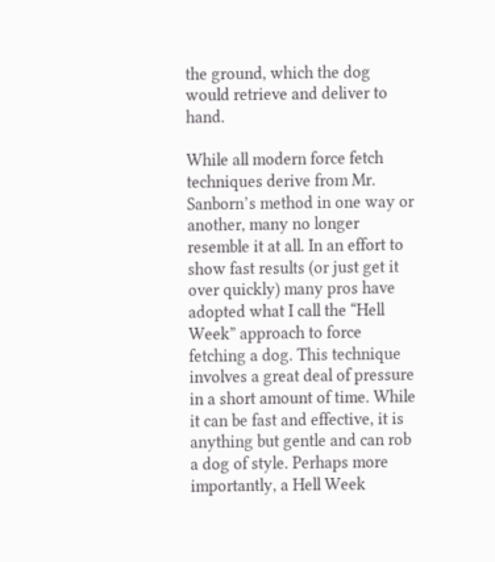the ground, which the dog would retrieve and deliver to hand.

While all modern force fetch techniques derive from Mr. Sanborn’s method in one way or another, many no longer resemble it at all. In an effort to show fast results (or just get it over quickly) many pros have adopted what I call the “Hell Week” approach to force fetching a dog. This technique involves a great deal of pressure in a short amount of time. While it can be fast and effective, it is anything but gentle and can rob a dog of style. Perhaps more importantly, a Hell Week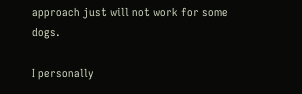approach just will not work for some dogs.

I personally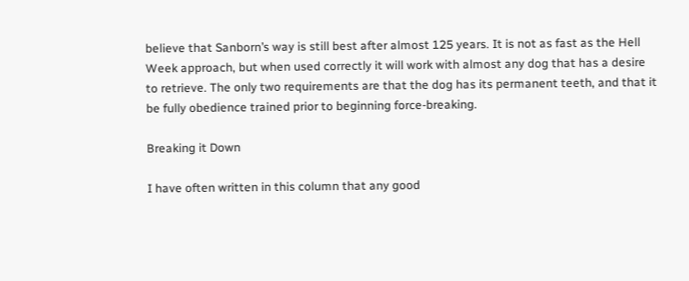believe that Sanborn’s way is still best after almost 125 years. It is not as fast as the Hell Week approach, but when used correctly it will work with almost any dog that has a desire to retrieve. The only two requirements are that the dog has its permanent teeth, and that it be fully obedience trained prior to beginning force-breaking.

Breaking it Down

I have often written in this column that any good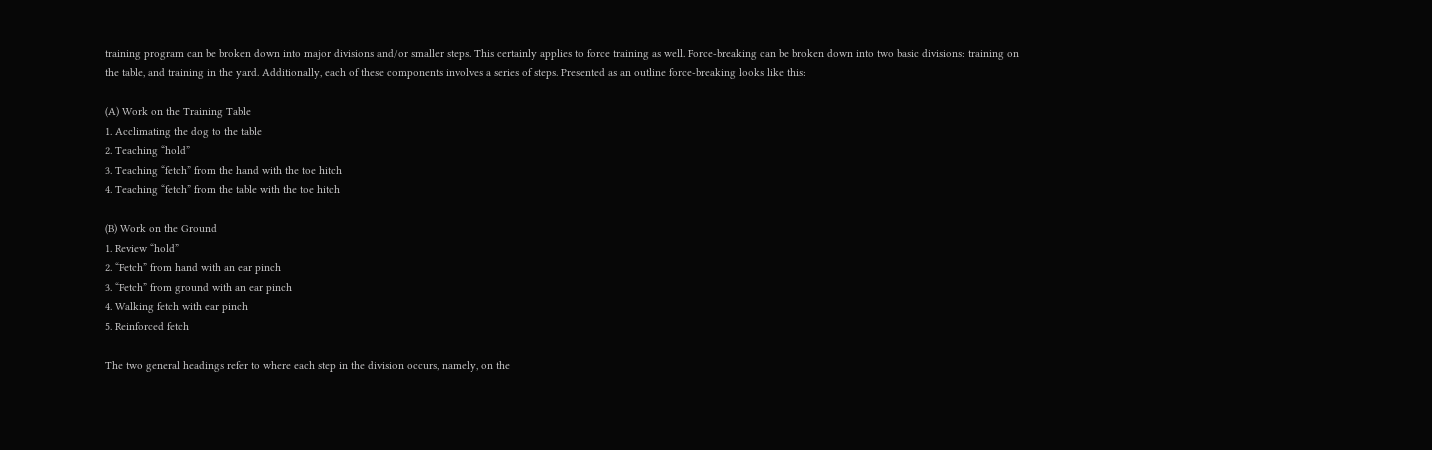training program can be broken down into major divisions and/or smaller steps. This certainly applies to force training as well. Force-breaking can be broken down into two basic divisions: training on the table, and training in the yard. Additionally, each of these components involves a series of steps. Presented as an outline force-breaking looks like this:

(A) Work on the Training Table
1. Acclimating the dog to the table
2. Teaching “hold”
3. Teaching “fetch” from the hand with the toe hitch
4. Teaching “fetch” from the table with the toe hitch

(B) Work on the Ground
1. Review “hold”
2. “Fetch” from hand with an ear pinch
3. “Fetch” from ground with an ear pinch
4. Walking fetch with ear pinch
5. Reinforced fetch

The two general headings refer to where each step in the division occurs, namely, on the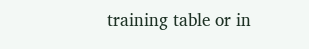training table or in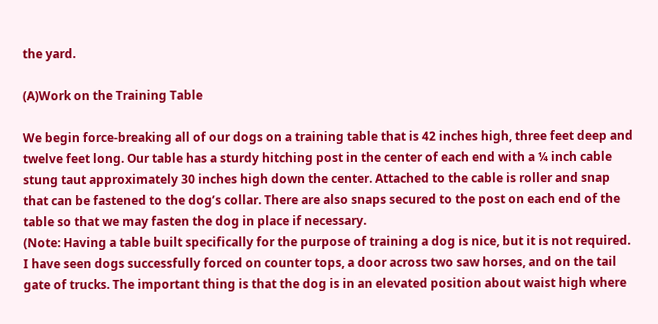the yard.

(A)Work on the Training Table

We begin force-breaking all of our dogs on a training table that is 42 inches high, three feet deep and twelve feet long. Our table has a sturdy hitching post in the center of each end with a ¼ inch cable stung taut approximately 30 inches high down the center. Attached to the cable is roller and snap that can be fastened to the dog’s collar. There are also snaps secured to the post on each end of the table so that we may fasten the dog in place if necessary.
(Note: Having a table built specifically for the purpose of training a dog is nice, but it is not required. I have seen dogs successfully forced on counter tops, a door across two saw horses, and on the tail gate of trucks. The important thing is that the dog is in an elevated position about waist high where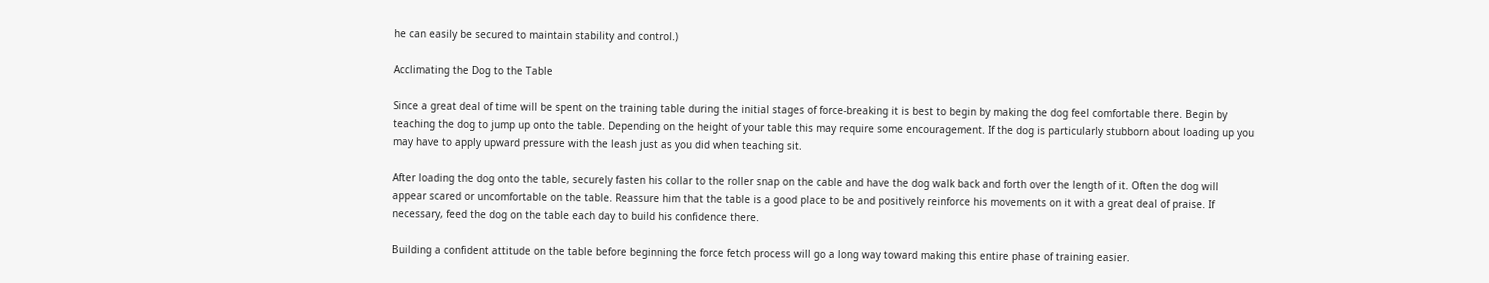he can easily be secured to maintain stability and control.)

Acclimating the Dog to the Table

Since a great deal of time will be spent on the training table during the initial stages of force-breaking it is best to begin by making the dog feel comfortable there. Begin by teaching the dog to jump up onto the table. Depending on the height of your table this may require some encouragement. If the dog is particularly stubborn about loading up you may have to apply upward pressure with the leash just as you did when teaching sit.

After loading the dog onto the table, securely fasten his collar to the roller snap on the cable and have the dog walk back and forth over the length of it. Often the dog will appear scared or uncomfortable on the table. Reassure him that the table is a good place to be and positively reinforce his movements on it with a great deal of praise. If necessary, feed the dog on the table each day to build his confidence there.

Building a confident attitude on the table before beginning the force fetch process will go a long way toward making this entire phase of training easier.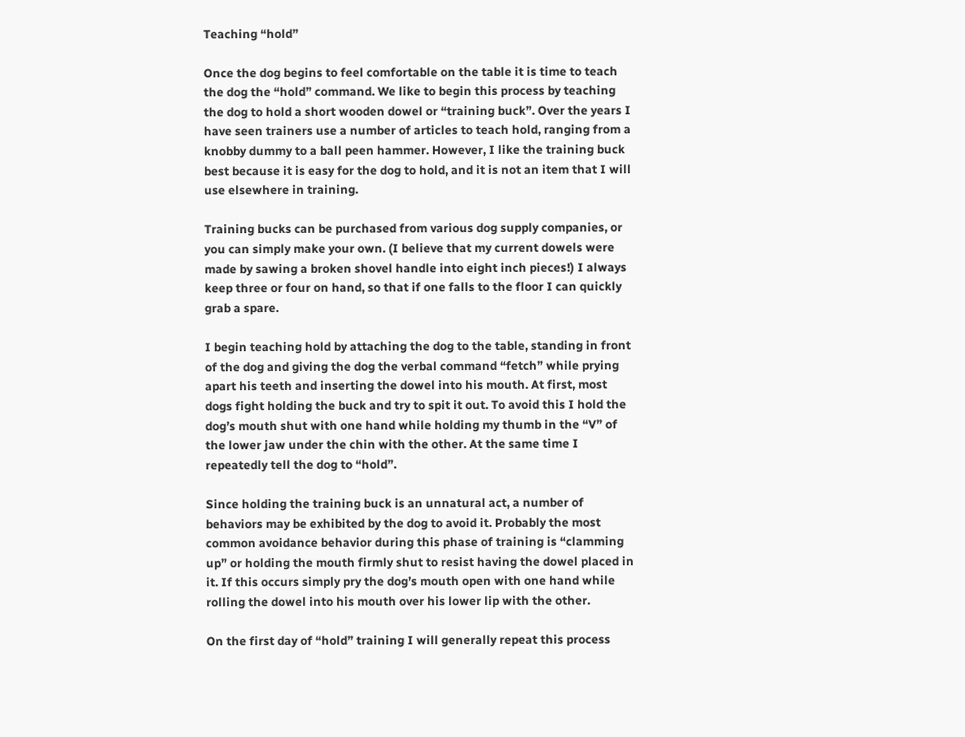Teaching “hold”

Once the dog begins to feel comfortable on the table it is time to teach the dog the “hold” command. We like to begin this process by teaching the dog to hold a short wooden dowel or “training buck”. Over the years I have seen trainers use a number of articles to teach hold, ranging from a knobby dummy to a ball peen hammer. However, I like the training buck best because it is easy for the dog to hold, and it is not an item that I will use elsewhere in training.

Training bucks can be purchased from various dog supply companies, or you can simply make your own. (I believe that my current dowels were made by sawing a broken shovel handle into eight inch pieces!) I always keep three or four on hand, so that if one falls to the floor I can quickly grab a spare.

I begin teaching hold by attaching the dog to the table, standing in front of the dog and giving the dog the verbal command “fetch” while prying apart his teeth and inserting the dowel into his mouth. At first, most dogs fight holding the buck and try to spit it out. To avoid this I hold the dog’s mouth shut with one hand while holding my thumb in the “V” of the lower jaw under the chin with the other. At the same time I repeatedly tell the dog to “hold”.

Since holding the training buck is an unnatural act, a number of behaviors may be exhibited by the dog to avoid it. Probably the most common avoidance behavior during this phase of training is “clamming up” or holding the mouth firmly shut to resist having the dowel placed in it. If this occurs simply pry the dog’s mouth open with one hand while rolling the dowel into his mouth over his lower lip with the other.

On the first day of “hold” training I will generally repeat this process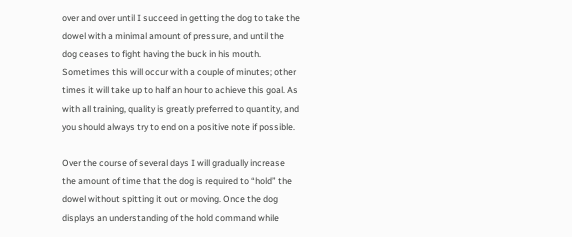over and over until I succeed in getting the dog to take the dowel with a minimal amount of pressure, and until the dog ceases to fight having the buck in his mouth. Sometimes this will occur with a couple of minutes; other times it will take up to half an hour to achieve this goal. As with all training, quality is greatly preferred to quantity, and you should always try to end on a positive note if possible.

Over the course of several days I will gradually increase the amount of time that the dog is required to “hold” the dowel without spitting it out or moving. Once the dog displays an understanding of the hold command while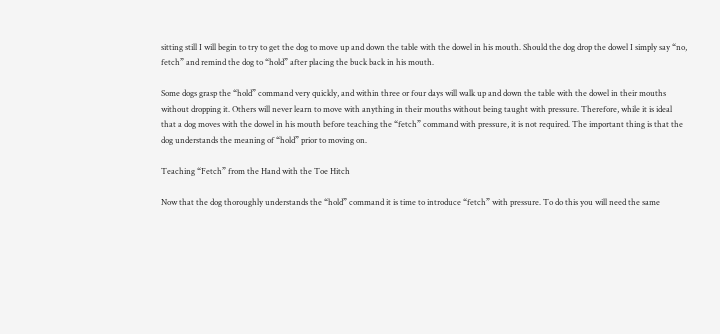sitting still I will begin to try to get the dog to move up and down the table with the dowel in his mouth. Should the dog drop the dowel I simply say “no, fetch” and remind the dog to “hold” after placing the buck back in his mouth.

Some dogs grasp the “hold” command very quickly, and within three or four days will walk up and down the table with the dowel in their mouths without dropping it. Others will never learn to move with anything in their mouths without being taught with pressure. Therefore, while it is ideal that a dog moves with the dowel in his mouth before teaching the “fetch” command with pressure, it is not required. The important thing is that the dog understands the meaning of “hold” prior to moving on.

Teaching “Fetch” from the Hand with the Toe Hitch

Now that the dog thoroughly understands the “hold” command it is time to introduce “fetch” with pressure. To do this you will need the same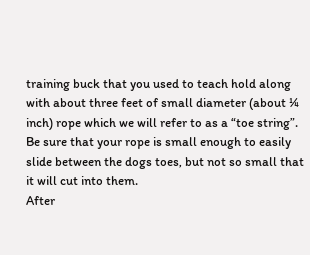training buck that you used to teach hold along with about three feet of small diameter (about ¼ inch) rope which we will refer to as a “toe string”. Be sure that your rope is small enough to easily slide between the dogs toes, but not so small that it will cut into them.
After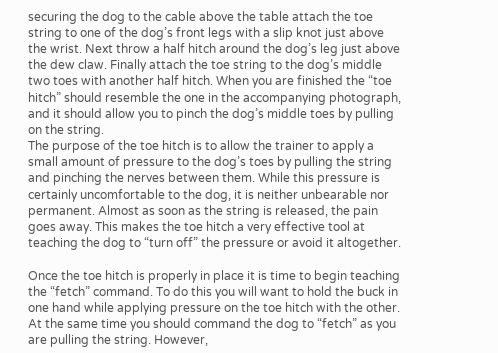securing the dog to the cable above the table attach the toe string to one of the dog’s front legs with a slip knot just above the wrist. Next throw a half hitch around the dog’s leg just above the dew claw. Finally attach the toe string to the dog’s middle two toes with another half hitch. When you are finished the “toe hitch” should resemble the one in the accompanying photograph, and it should allow you to pinch the dog’s middle toes by pulling on the string.
The purpose of the toe hitch is to allow the trainer to apply a small amount of pressure to the dog’s toes by pulling the string and pinching the nerves between them. While this pressure is certainly uncomfortable to the dog, it is neither unbearable nor permanent. Almost as soon as the string is released, the pain goes away. This makes the toe hitch a very effective tool at teaching the dog to “turn off” the pressure or avoid it altogether.

Once the toe hitch is properly in place it is time to begin teaching the “fetch” command. To do this you will want to hold the buck in one hand while applying pressure on the toe hitch with the other. At the same time you should command the dog to “fetch” as you are pulling the string. However,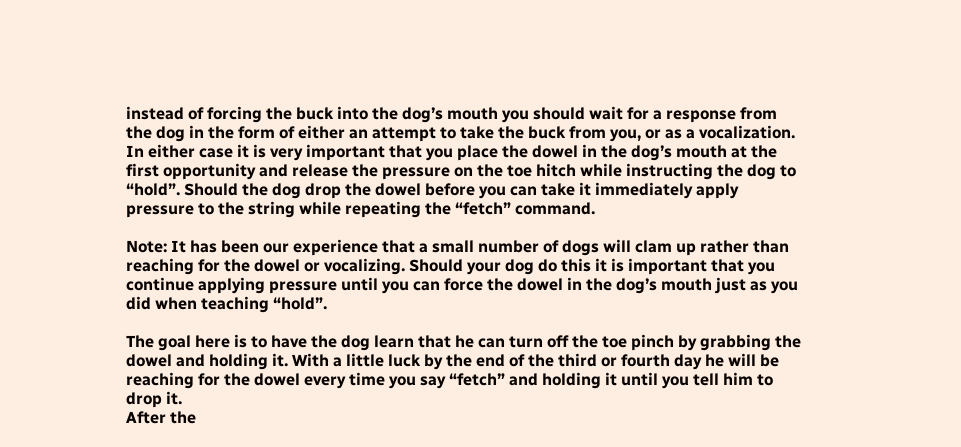instead of forcing the buck into the dog’s mouth you should wait for a response from the dog in the form of either an attempt to take the buck from you, or as a vocalization. In either case it is very important that you place the dowel in the dog’s mouth at the first opportunity and release the pressure on the toe hitch while instructing the dog to “hold”. Should the dog drop the dowel before you can take it immediately apply pressure to the string while repeating the “fetch” command.

Note: It has been our experience that a small number of dogs will clam up rather than reaching for the dowel or vocalizing. Should your dog do this it is important that you continue applying pressure until you can force the dowel in the dog’s mouth just as you did when teaching “hold”.

The goal here is to have the dog learn that he can turn off the toe pinch by grabbing the dowel and holding it. With a little luck by the end of the third or fourth day he will be reaching for the dowel every time you say “fetch” and holding it until you tell him to drop it.
After the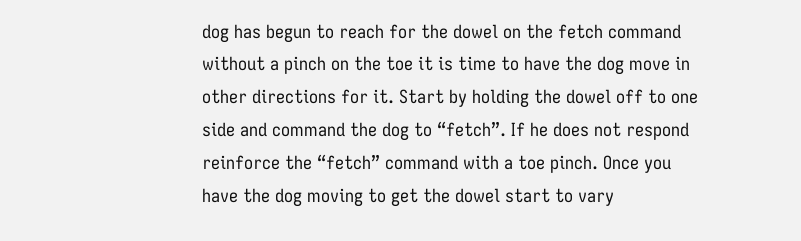dog has begun to reach for the dowel on the fetch command without a pinch on the toe it is time to have the dog move in other directions for it. Start by holding the dowel off to one side and command the dog to “fetch”. If he does not respond reinforce the “fetch” command with a toe pinch. Once you have the dog moving to get the dowel start to vary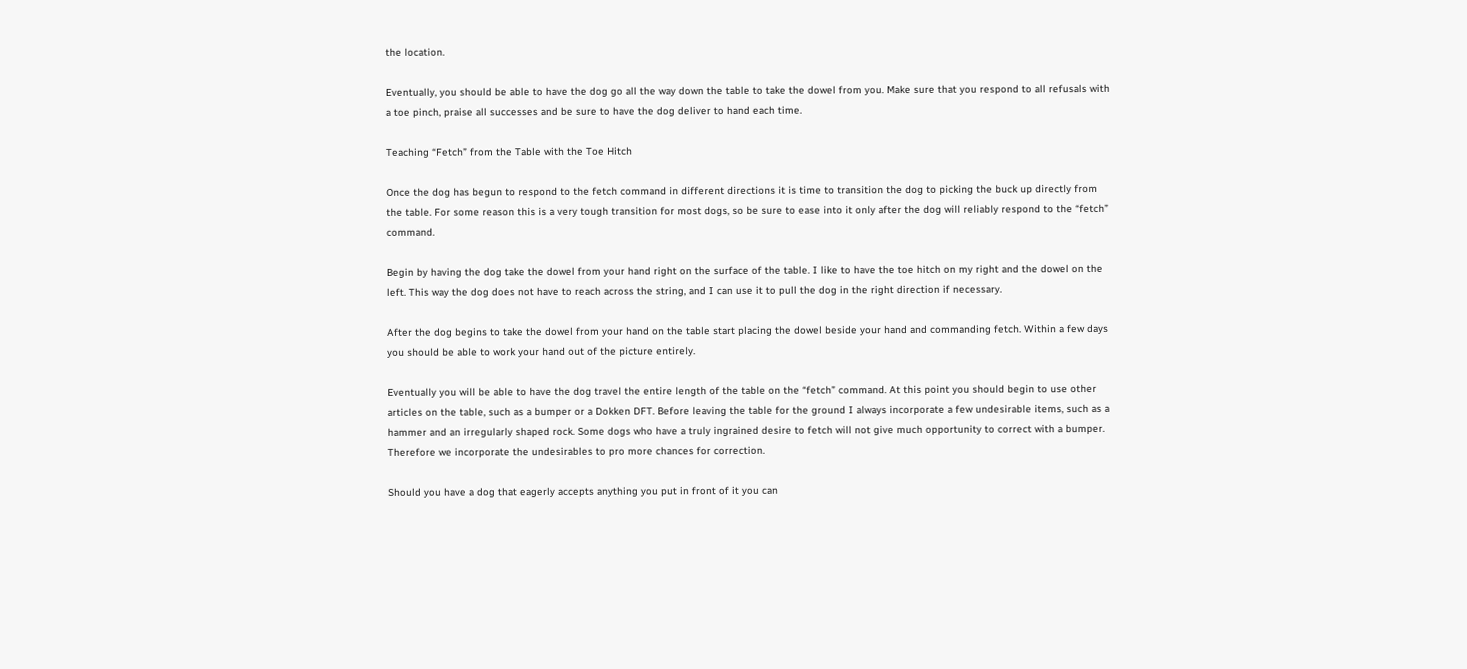the location.

Eventually, you should be able to have the dog go all the way down the table to take the dowel from you. Make sure that you respond to all refusals with a toe pinch, praise all successes and be sure to have the dog deliver to hand each time.

Teaching “Fetch” from the Table with the Toe Hitch

Once the dog has begun to respond to the fetch command in different directions it is time to transition the dog to picking the buck up directly from the table. For some reason this is a very tough transition for most dogs, so be sure to ease into it only after the dog will reliably respond to the “fetch” command.

Begin by having the dog take the dowel from your hand right on the surface of the table. I like to have the toe hitch on my right and the dowel on the left. This way the dog does not have to reach across the string, and I can use it to pull the dog in the right direction if necessary.

After the dog begins to take the dowel from your hand on the table start placing the dowel beside your hand and commanding fetch. Within a few days you should be able to work your hand out of the picture entirely.

Eventually you will be able to have the dog travel the entire length of the table on the “fetch” command. At this point you should begin to use other articles on the table, such as a bumper or a Dokken DFT. Before leaving the table for the ground I always incorporate a few undesirable items, such as a hammer and an irregularly shaped rock. Some dogs who have a truly ingrained desire to fetch will not give much opportunity to correct with a bumper. Therefore we incorporate the undesirables to pro more chances for correction.

Should you have a dog that eagerly accepts anything you put in front of it you can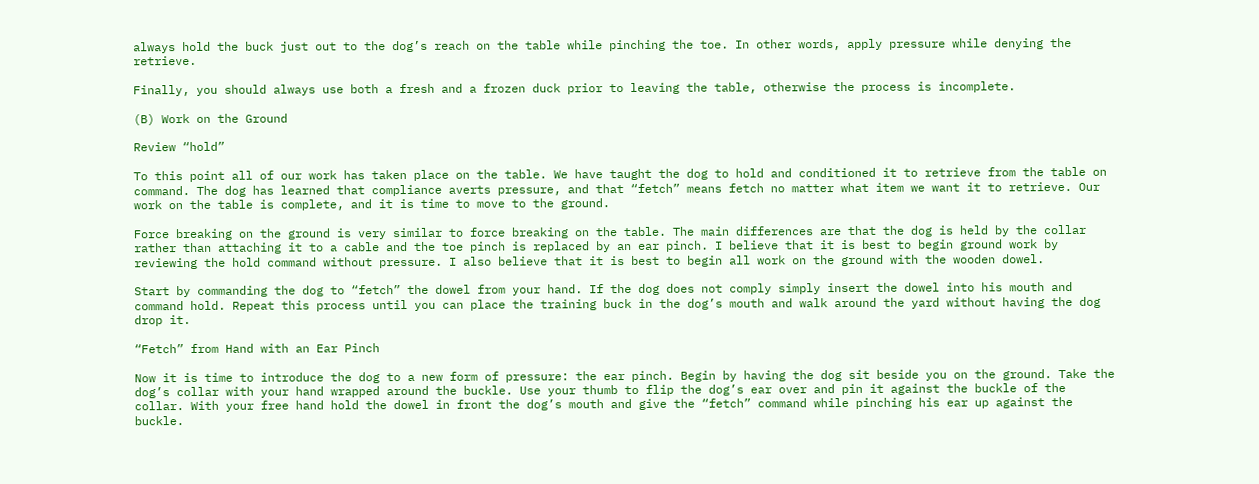always hold the buck just out to the dog’s reach on the table while pinching the toe. In other words, apply pressure while denying the retrieve.

Finally, you should always use both a fresh and a frozen duck prior to leaving the table, otherwise the process is incomplete.

(B) Work on the Ground

Review “hold”

To this point all of our work has taken place on the table. We have taught the dog to hold and conditioned it to retrieve from the table on command. The dog has learned that compliance averts pressure, and that “fetch” means fetch no matter what item we want it to retrieve. Our work on the table is complete, and it is time to move to the ground.

Force breaking on the ground is very similar to force breaking on the table. The main differences are that the dog is held by the collar rather than attaching it to a cable and the toe pinch is replaced by an ear pinch. I believe that it is best to begin ground work by reviewing the hold command without pressure. I also believe that it is best to begin all work on the ground with the wooden dowel.

Start by commanding the dog to “fetch” the dowel from your hand. If the dog does not comply simply insert the dowel into his mouth and command hold. Repeat this process until you can place the training buck in the dog’s mouth and walk around the yard without having the dog drop it.

“Fetch” from Hand with an Ear Pinch

Now it is time to introduce the dog to a new form of pressure: the ear pinch. Begin by having the dog sit beside you on the ground. Take the dog’s collar with your hand wrapped around the buckle. Use your thumb to flip the dog’s ear over and pin it against the buckle of the collar. With your free hand hold the dowel in front the dog’s mouth and give the “fetch” command while pinching his ear up against the buckle.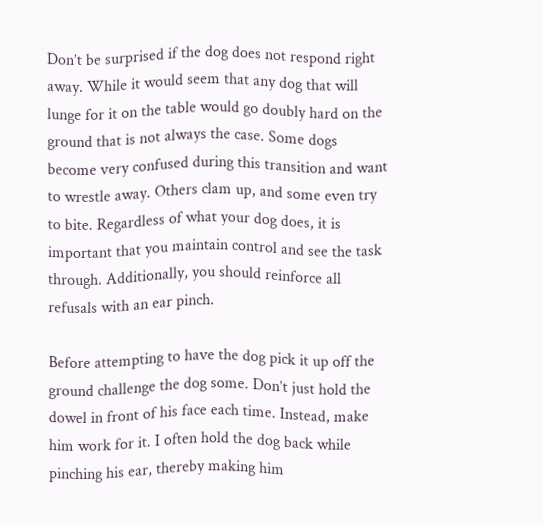Don’t be surprised if the dog does not respond right away. While it would seem that any dog that will lunge for it on the table would go doubly hard on the ground that is not always the case. Some dogs become very confused during this transition and want to wrestle away. Others clam up, and some even try to bite. Regardless of what your dog does, it is important that you maintain control and see the task through. Additionally, you should reinforce all refusals with an ear pinch.

Before attempting to have the dog pick it up off the ground challenge the dog some. Don’t just hold the dowel in front of his face each time. Instead, make him work for it. I often hold the dog back while pinching his ear, thereby making him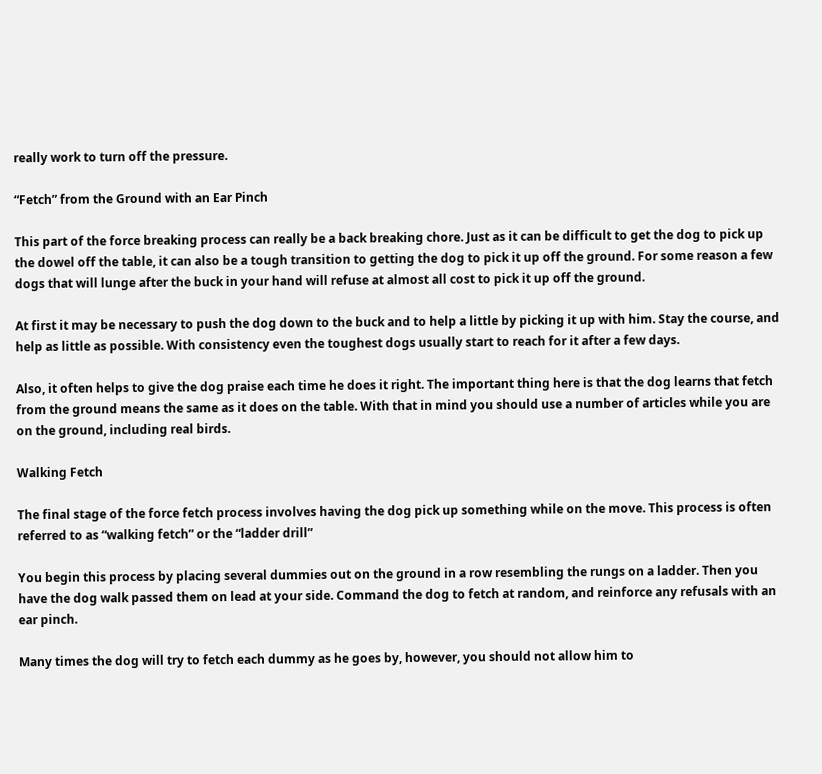really work to turn off the pressure.

“Fetch” from the Ground with an Ear Pinch

This part of the force breaking process can really be a back breaking chore. Just as it can be difficult to get the dog to pick up the dowel off the table, it can also be a tough transition to getting the dog to pick it up off the ground. For some reason a few dogs that will lunge after the buck in your hand will refuse at almost all cost to pick it up off the ground.

At first it may be necessary to push the dog down to the buck and to help a little by picking it up with him. Stay the course, and help as little as possible. With consistency even the toughest dogs usually start to reach for it after a few days.

Also, it often helps to give the dog praise each time he does it right. The important thing here is that the dog learns that fetch from the ground means the same as it does on the table. With that in mind you should use a number of articles while you are on the ground, including real birds.

Walking Fetch

The final stage of the force fetch process involves having the dog pick up something while on the move. This process is often referred to as “walking fetch” or the “ladder drill”

You begin this process by placing several dummies out on the ground in a row resembling the rungs on a ladder. Then you have the dog walk passed them on lead at your side. Command the dog to fetch at random, and reinforce any refusals with an ear pinch.

Many times the dog will try to fetch each dummy as he goes by, however, you should not allow him to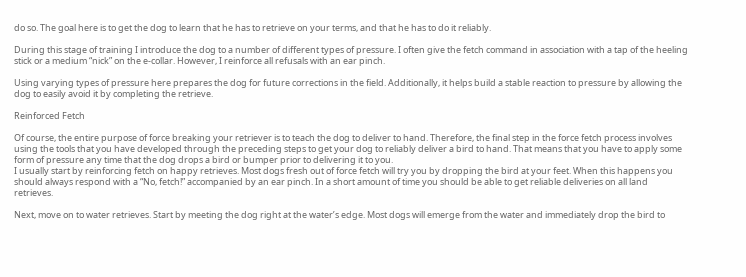do so. The goal here is to get the dog to learn that he has to retrieve on your terms, and that he has to do it reliably.

During this stage of training I introduce the dog to a number of different types of pressure. I often give the fetch command in association with a tap of the heeling stick or a medium “nick” on the e-collar. However, I reinforce all refusals with an ear pinch.

Using varying types of pressure here prepares the dog for future corrections in the field. Additionally, it helps build a stable reaction to pressure by allowing the dog to easily avoid it by completing the retrieve.

Reinforced Fetch

Of course, the entire purpose of force breaking your retriever is to teach the dog to deliver to hand. Therefore, the final step in the force fetch process involves using the tools that you have developed through the preceding steps to get your dog to reliably deliver a bird to hand. That means that you have to apply some form of pressure any time that the dog drops a bird or bumper prior to delivering it to you.
I usually start by reinforcing fetch on happy retrieves. Most dogs fresh out of force fetch will try you by dropping the bird at your feet. When this happens you should always respond with a “No, fetch!” accompanied by an ear pinch. In a short amount of time you should be able to get reliable deliveries on all land retrieves.

Next, move on to water retrieves. Start by meeting the dog right at the water’s edge. Most dogs will emerge from the water and immediately drop the bird to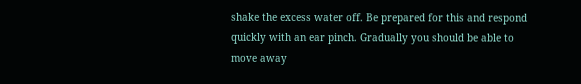shake the excess water off. Be prepared for this and respond quickly with an ear pinch. Gradually you should be able to move away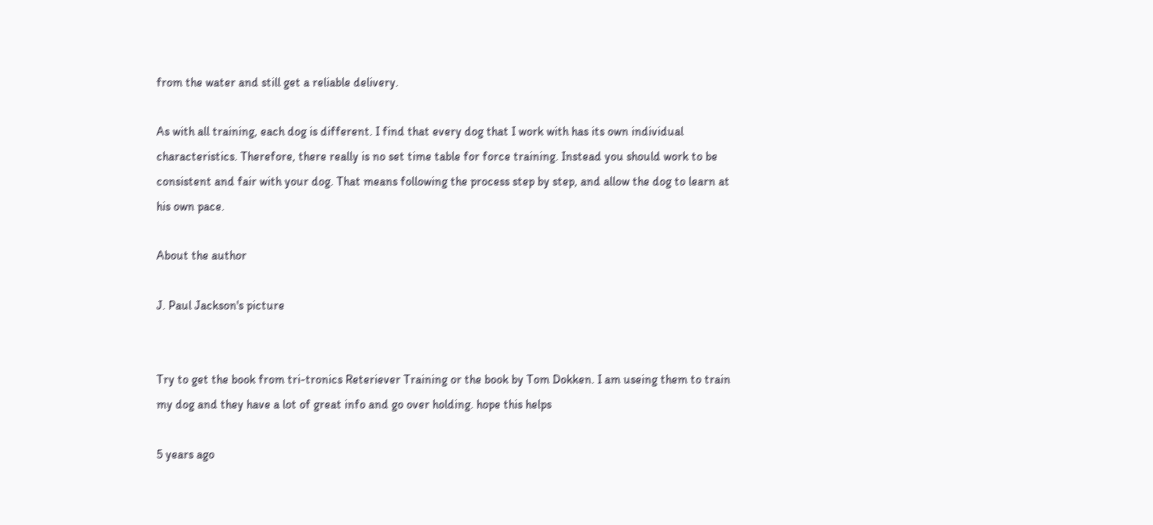from the water and still get a reliable delivery.

As with all training, each dog is different. I find that every dog that I work with has its own individual characteristics. Therefore, there really is no set time table for force training. Instead you should work to be consistent and fair with your dog. That means following the process step by step, and allow the dog to learn at his own pace.

About the author

J. Paul Jackson's picture


Try to get the book from tri-tronics Reteriever Training or the book by Tom Dokken. I am useing them to train my dog and they have a lot of great info and go over holding. hope this helps

5 years ago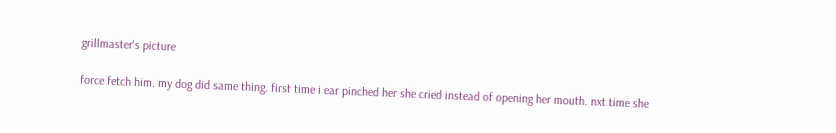grillmaster's picture

force fetch him. my dog did same thing. first time i ear pinched her she cried instead of opening her mouth. nxt time she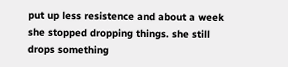put up less resistence and about a week she stopped dropping things. she still drops something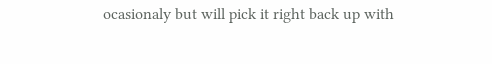ocasionaly but will pick it right back up with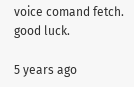voice comand fetch. good luck.

5 years ago